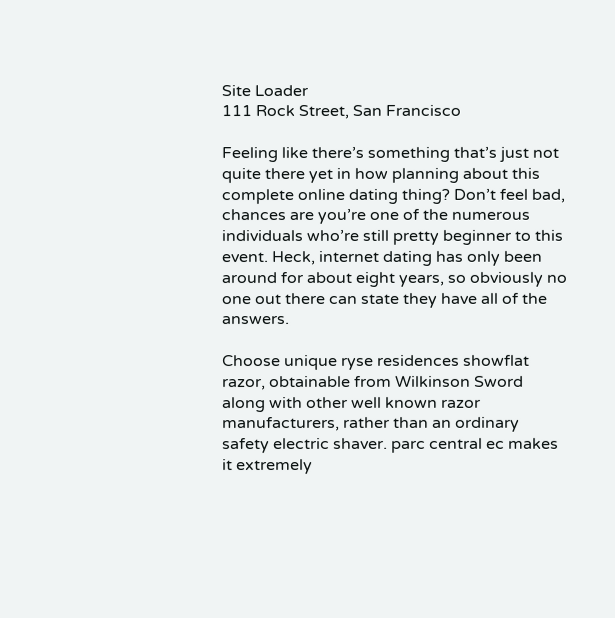Site Loader
111 Rock Street, San Francisco

Feeling like there’s something that’s just not quite there yet in how planning about this complete online dating thing? Don’t feel bad, chances are you’re one of the numerous individuals who’re still pretty beginner to this event. Heck, internet dating has only been around for about eight years, so obviously no one out there can state they have all of the answers.

Choose unique ryse residences showflat razor, obtainable from Wilkinson Sword along with other well known razor manufacturers, rather than an ordinary safety electric shaver. parc central ec makes it extremely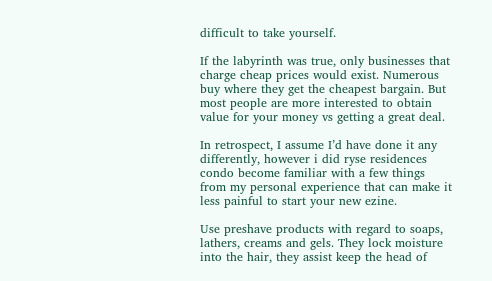difficult to take yourself.

If the labyrinth was true, only businesses that charge cheap prices would exist. Numerous buy where they get the cheapest bargain. But most people are more interested to obtain value for your money vs getting a great deal.

In retrospect, I assume I’d have done it any differently, however i did ryse residences condo become familiar with a few things from my personal experience that can make it less painful to start your new ezine.

Use preshave products with regard to soaps, lathers, creams and gels. They lock moisture into the hair, they assist keep the head of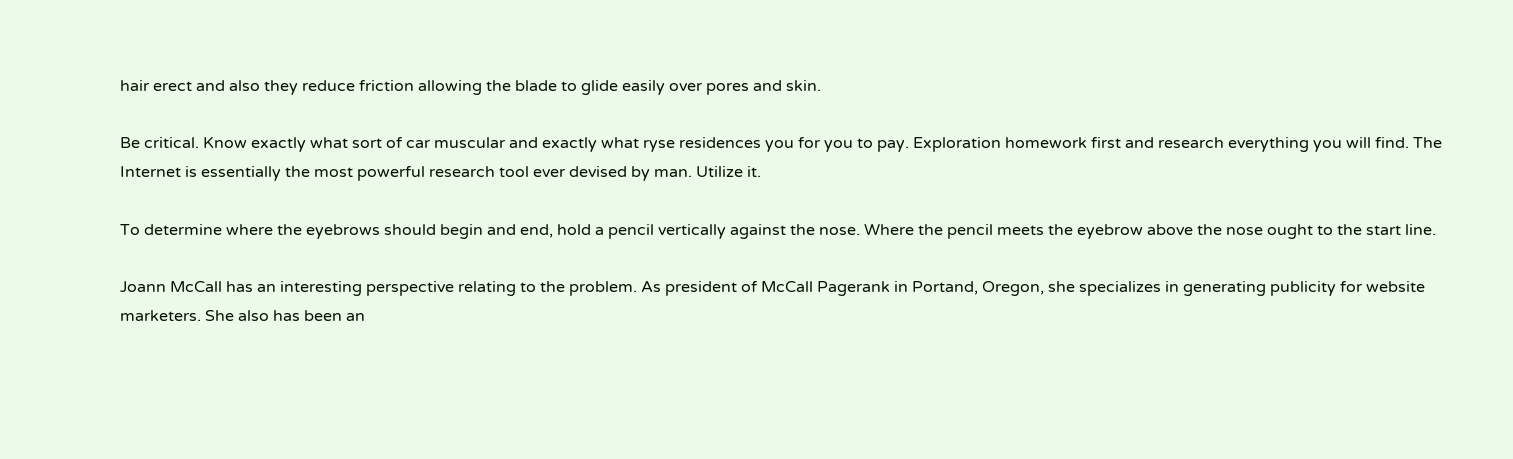hair erect and also they reduce friction allowing the blade to glide easily over pores and skin.

Be critical. Know exactly what sort of car muscular and exactly what ryse residences you for you to pay. Exploration homework first and research everything you will find. The Internet is essentially the most powerful research tool ever devised by man. Utilize it.

To determine where the eyebrows should begin and end, hold a pencil vertically against the nose. Where the pencil meets the eyebrow above the nose ought to the start line.

Joann McCall has an interesting perspective relating to the problem. As president of McCall Pagerank in Portand, Oregon, she specializes in generating publicity for website marketers. She also has been an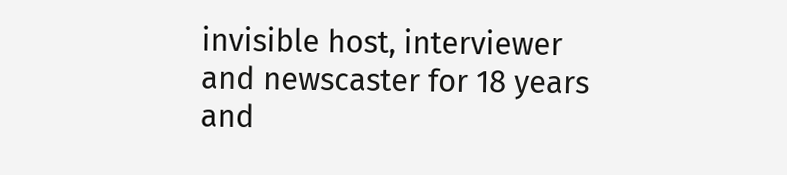invisible host, interviewer and newscaster for 18 years and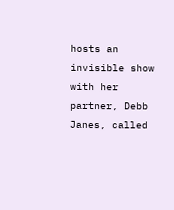hosts an invisible show with her partner, Debb Janes, called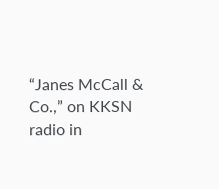“Janes McCall & Co.,” on KKSN radio in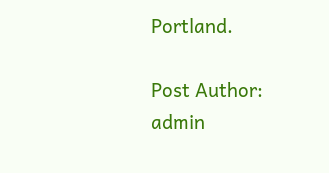Portland.

Post Author: admin